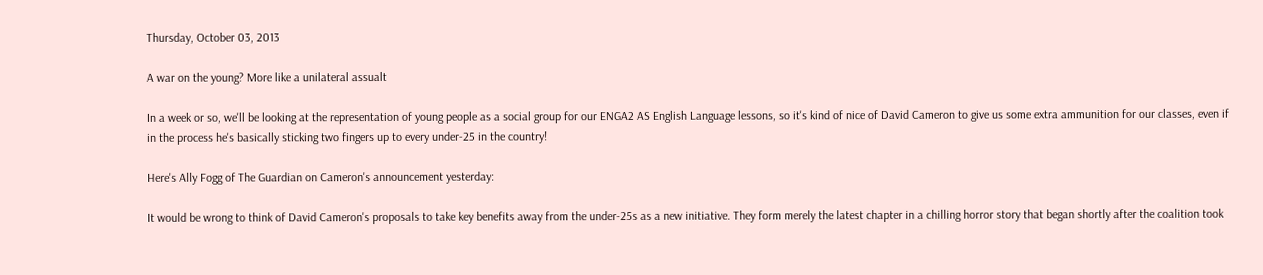Thursday, October 03, 2013

A war on the young? More like a unilateral assualt

In a week or so, we'll be looking at the representation of young people as a social group for our ENGA2 AS English Language lessons, so it's kind of nice of David Cameron to give us some extra ammunition for our classes, even if in the process he's basically sticking two fingers up to every under-25 in the country!

Here's Ally Fogg of The Guardian on Cameron's announcement yesterday:

It would be wrong to think of David Cameron's proposals to take key benefits away from the under-25s as a new initiative. They form merely the latest chapter in a chilling horror story that began shortly after the coalition took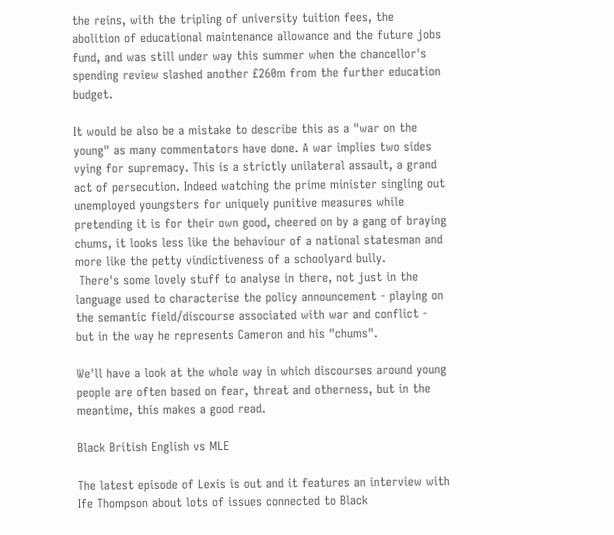the reins, with the tripling of university tuition fees, the abolition of educational maintenance allowance and the future jobs fund, and was still under way this summer when the chancellor's spending review slashed another £260m from the further education budget.

It would be also be a mistake to describe this as a "war on the young" as many commentators have done. A war implies two sides vying for supremacy. This is a strictly unilateral assault, a grand act of persecution. Indeed watching the prime minister singling out unemployed youngsters for uniquely punitive measures while pretending it is for their own good, cheered on by a gang of braying chums, it looks less like the behaviour of a national statesman and more like the petty vindictiveness of a schoolyard bully.
 There's some lovely stuff to analyse in there, not just in the language used to characterise the policy announcement - playing on the semantic field/discourse associated with war and conflict - but in the way he represents Cameron and his "chums".

We'll have a look at the whole way in which discourses around young people are often based on fear, threat and otherness, but in the meantime, this makes a good read.

Black British English vs MLE

The latest episode of Lexis is out and it features an interview with Ife Thompson about lots of issues connected to Black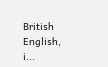British English, i...